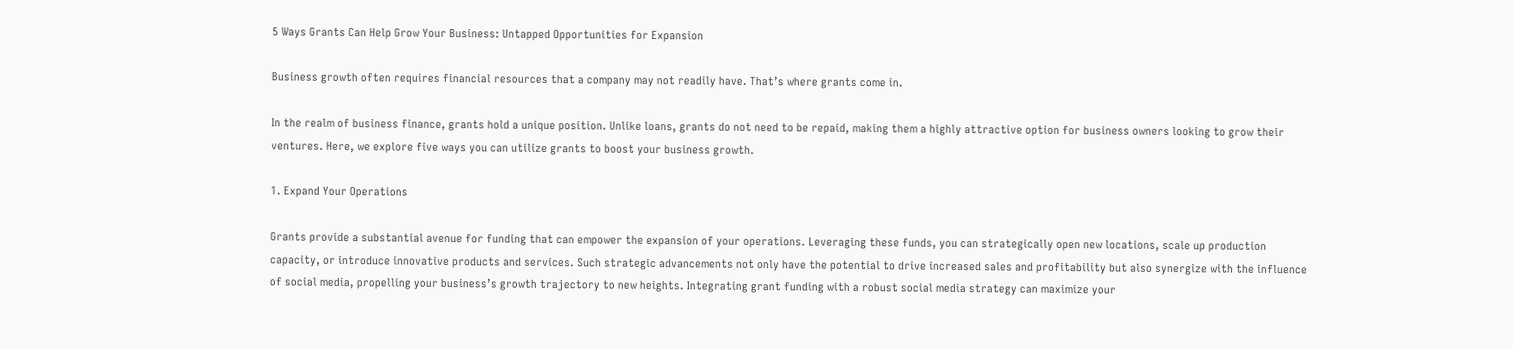5 Ways Grants Can Help Grow Your Business: Untapped Opportunities for Expansion

Business growth often requires financial resources that a company may not readily have. That’s where grants come in.

In the realm of business finance, grants hold a unique position. Unlike loans, grants do not need to be repaid, making them a highly attractive option for business owners looking to grow their ventures. Here, we explore five ways you can utilize grants to boost your business growth.

1. Expand Your Operations

Grants provide a substantial avenue for funding that can empower the expansion of your operations. Leveraging these funds, you can strategically open new locations, scale up production capacity, or introduce innovative products and services. Such strategic advancements not only have the potential to drive increased sales and profitability but also synergize with the influence of social media, propelling your business’s growth trajectory to new heights. Integrating grant funding with a robust social media strategy can maximize your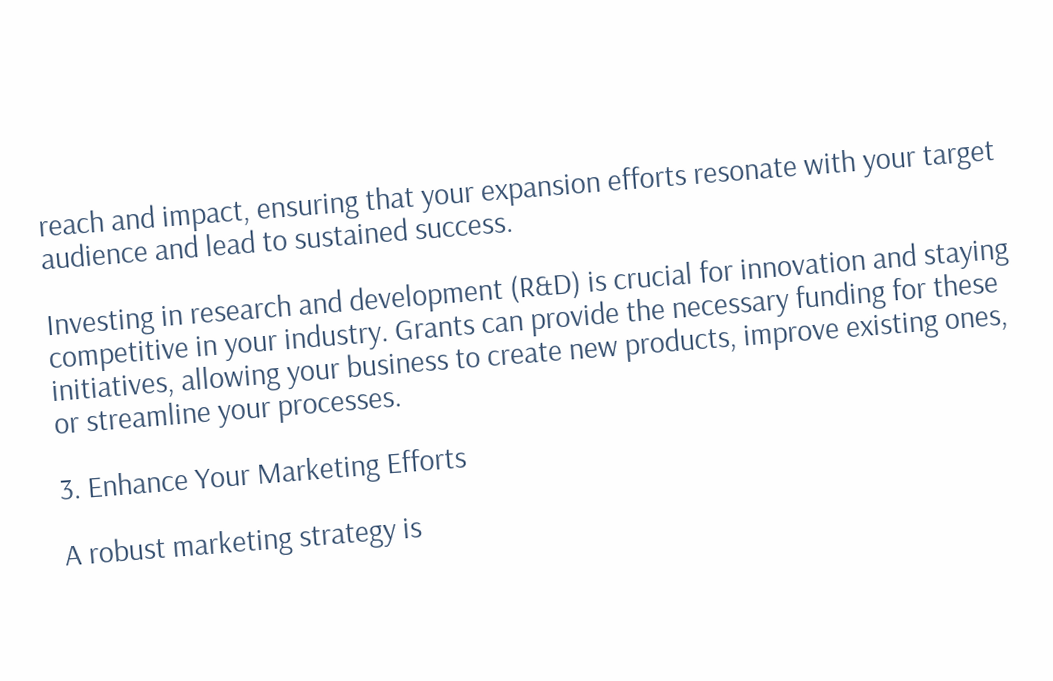reach and impact, ensuring that your expansion efforts resonate with your target audience and lead to sustained success.

Investing in research and development (R&D) is crucial for innovation and staying competitive in your industry. Grants can provide the necessary funding for these initiatives, allowing your business to create new products, improve existing ones, or streamline your processes.

3. Enhance Your Marketing Efforts

A robust marketing strategy is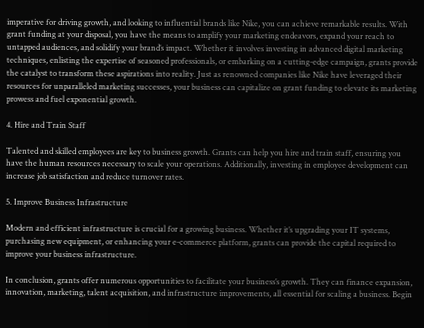imperative for driving growth, and looking to influential brands like Nike, you can achieve remarkable results. With grant funding at your disposal, you have the means to amplify your marketing endeavors, expand your reach to untapped audiences, and solidify your brand’s impact. Whether it involves investing in advanced digital marketing techniques, enlisting the expertise of seasoned professionals, or embarking on a cutting-edge campaign, grants provide the catalyst to transform these aspirations into reality. Just as renowned companies like Nike have leveraged their resources for unparalleled marketing successes, your business can capitalize on grant funding to elevate its marketing prowess and fuel exponential growth.

4. Hire and Train Staff

Talented and skilled employees are key to business growth. Grants can help you hire and train staff, ensuring you have the human resources necessary to scale your operations. Additionally, investing in employee development can increase job satisfaction and reduce turnover rates.

5. Improve Business Infrastructure

Modern and efficient infrastructure is crucial for a growing business. Whether it’s upgrading your IT systems, purchasing new equipment, or enhancing your e-commerce platform, grants can provide the capital required to improve your business infrastructure.

In conclusion, grants offer numerous opportunities to facilitate your business’s growth. They can finance expansion, innovation, marketing, talent acquisition, and infrastructure improvements, all essential for scaling a business. Begin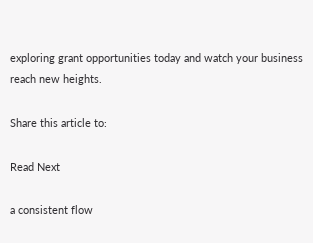exploring grant opportunities today and watch your business reach new heights.

Share this article to:

Read Next

a consistent flow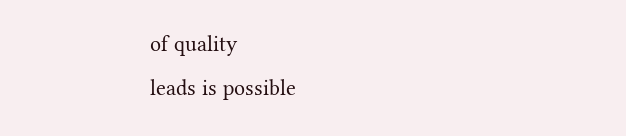of quality
leads is possible